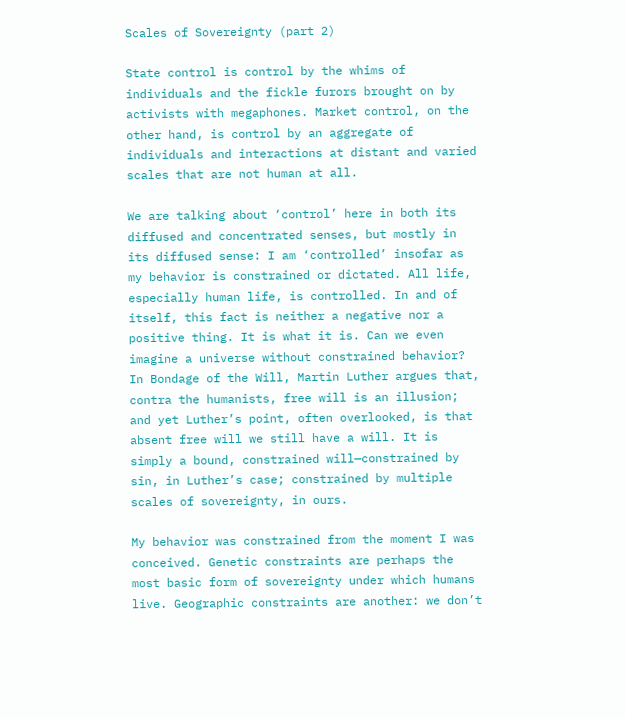Scales of Sovereignty (part 2)

State control is control by the whims of individuals and the fickle furors brought on by activists with megaphones. Market control, on the other hand, is control by an aggregate of individuals and interactions at distant and varied scales that are not human at all.

We are talking about ‘control’ here in both its diffused and concentrated senses, but mostly in its diffused sense: I am ‘controlled’ insofar as my behavior is constrained or dictated. All life, especially human life, is controlled. In and of itself, this fact is neither a negative nor a positive thing. It is what it is. Can we even imagine a universe without constrained behavior? In Bondage of the Will, Martin Luther argues that, contra the humanists, free will is an illusion; and yet Luther’s point, often overlooked, is that absent free will we still have a will. It is simply a bound, constrained will—constrained by sin, in Luther’s case; constrained by multiple scales of sovereignty, in ours.

My behavior was constrained from the moment I was conceived. Genetic constraints are perhaps the most basic form of sovereignty under which humans live. Geographic constraints are another: we don’t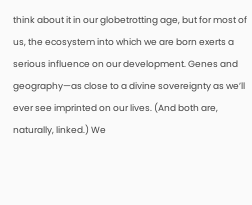think about it in our globetrotting age, but for most of us, the ecosystem into which we are born exerts a serious influence on our development. Genes and geography—as close to a divine sovereignty as we’ll ever see imprinted on our lives. (And both are, naturally, linked.) We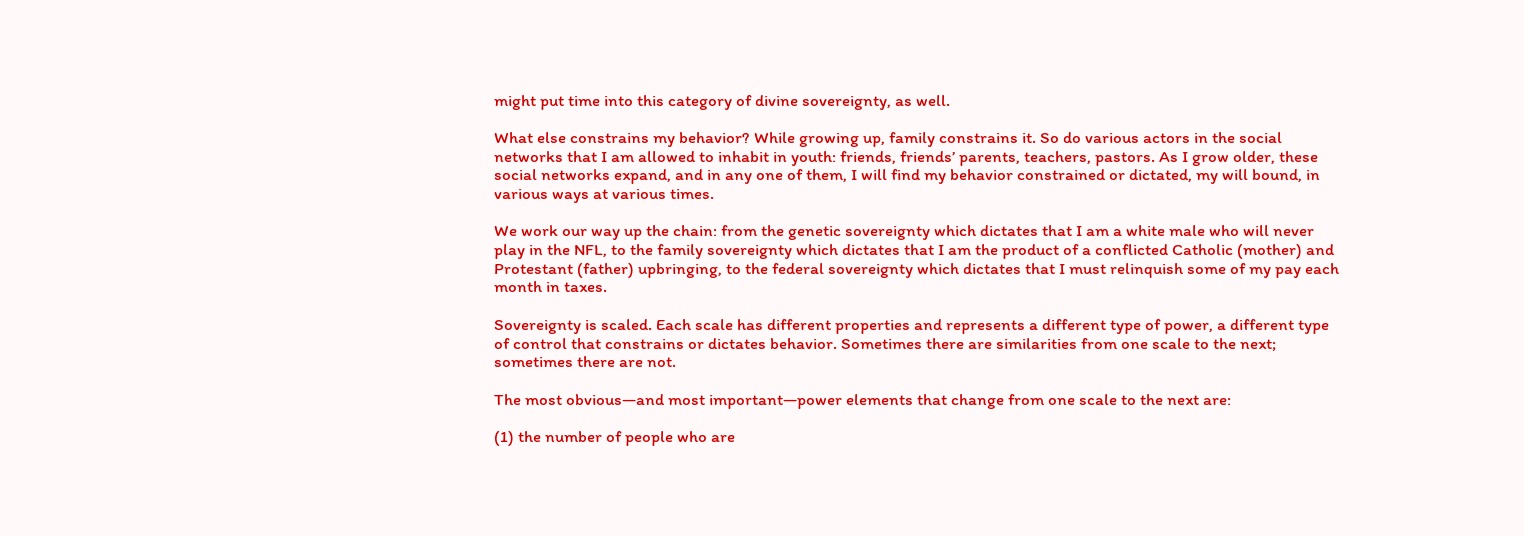might put time into this category of divine sovereignty, as well.

What else constrains my behavior? While growing up, family constrains it. So do various actors in the social networks that I am allowed to inhabit in youth: friends, friends’ parents, teachers, pastors. As I grow older, these social networks expand, and in any one of them, I will find my behavior constrained or dictated, my will bound, in various ways at various times.

We work our way up the chain: from the genetic sovereignty which dictates that I am a white male who will never play in the NFL, to the family sovereignty which dictates that I am the product of a conflicted Catholic (mother) and Protestant (father) upbringing, to the federal sovereignty which dictates that I must relinquish some of my pay each month in taxes.

Sovereignty is scaled. Each scale has different properties and represents a different type of power, a different type of control that constrains or dictates behavior. Sometimes there are similarities from one scale to the next; sometimes there are not.

The most obvious—and most important—power elements that change from one scale to the next are:

(1) the number of people who are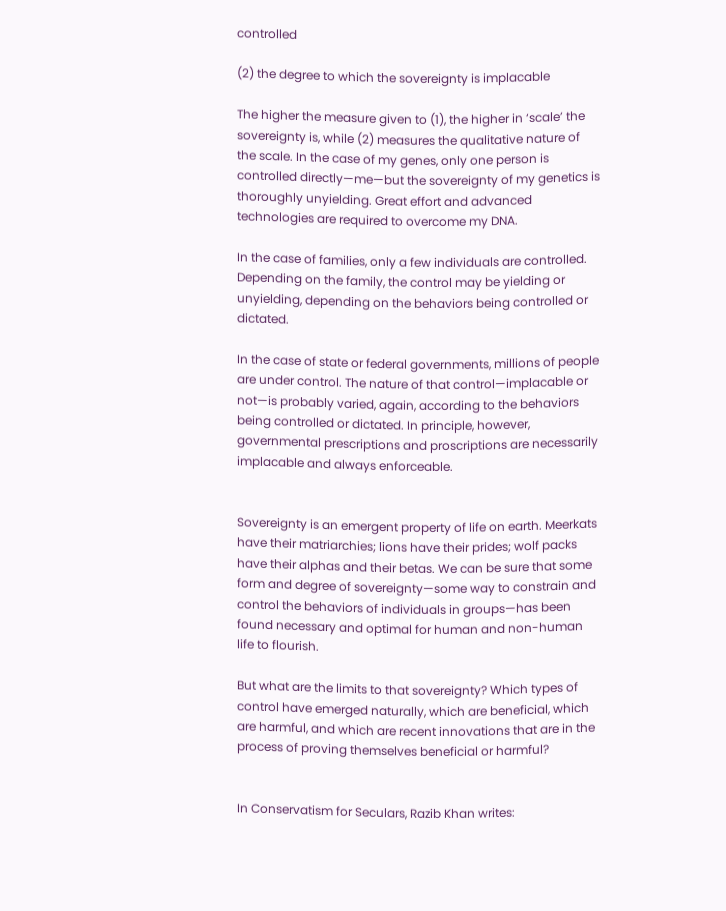controlled

(2) the degree to which the sovereignty is implacable

The higher the measure given to (1), the higher in ‘scale’ the sovereignty is, while (2) measures the qualitative nature of the scale. In the case of my genes, only one person is controlled directly—me—but the sovereignty of my genetics is thoroughly unyielding. Great effort and advanced technologies are required to overcome my DNA.

In the case of families, only a few individuals are controlled. Depending on the family, the control may be yielding or unyielding, depending on the behaviors being controlled or dictated.

In the case of state or federal governments, millions of people are under control. The nature of that control—implacable or not—is probably varied, again, according to the behaviors being controlled or dictated. In principle, however, governmental prescriptions and proscriptions are necessarily implacable and always enforceable.


Sovereignty is an emergent property of life on earth. Meerkats have their matriarchies; lions have their prides; wolf packs have their alphas and their betas. We can be sure that some form and degree of sovereignty—some way to constrain and control the behaviors of individuals in groups—has been found necessary and optimal for human and non-human life to flourish.

But what are the limits to that sovereignty? Which types of control have emerged naturally, which are beneficial, which are harmful, and which are recent innovations that are in the process of proving themselves beneficial or harmful?


In Conservatism for Seculars, Razib Khan writes: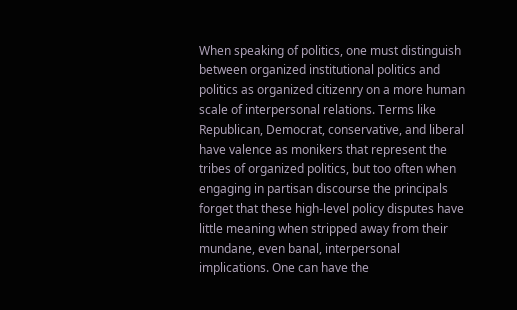When speaking of politics, one must distinguish between organized institutional politics and politics as organized citizenry on a more human scale of interpersonal relations. Terms like Republican, Democrat, conservative, and liberal have valence as monikers that represent the tribes of organized politics, but too often when engaging in partisan discourse the principals forget that these high-level policy disputes have little meaning when stripped away from their mundane, even banal, interpersonal implications. One can have the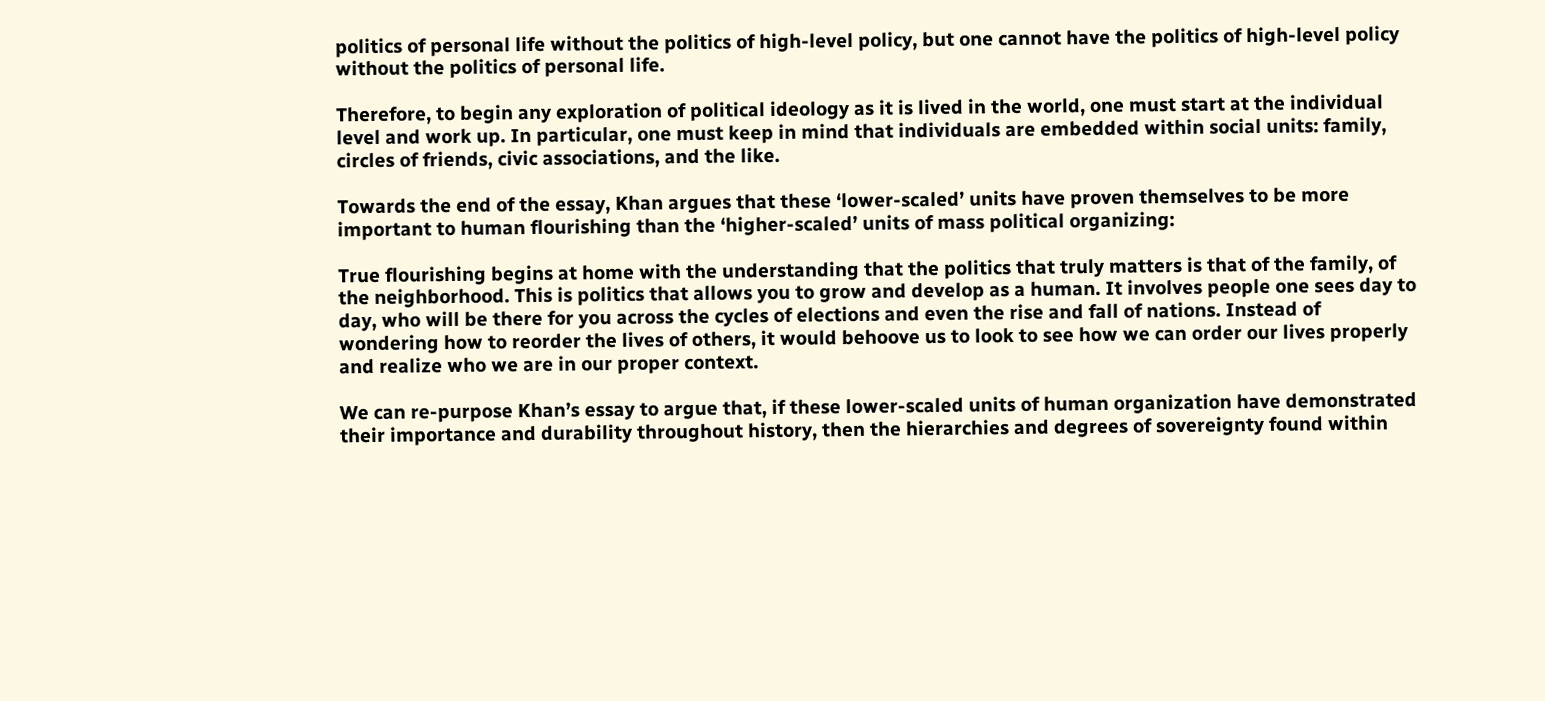politics of personal life without the politics of high-level policy, but one cannot have the politics of high-level policy without the politics of personal life.

Therefore, to begin any exploration of political ideology as it is lived in the world, one must start at the individual level and work up. In particular, one must keep in mind that individuals are embedded within social units: family, circles of friends, civic associations, and the like.

Towards the end of the essay, Khan argues that these ‘lower-scaled’ units have proven themselves to be more important to human flourishing than the ‘higher-scaled’ units of mass political organizing:

True flourishing begins at home with the understanding that the politics that truly matters is that of the family, of the neighborhood. This is politics that allows you to grow and develop as a human. It involves people one sees day to day, who will be there for you across the cycles of elections and even the rise and fall of nations. Instead of wondering how to reorder the lives of others, it would behoove us to look to see how we can order our lives properly and realize who we are in our proper context.

We can re-purpose Khan’s essay to argue that, if these lower-scaled units of human organization have demonstrated their importance and durability throughout history, then the hierarchies and degrees of sovereignty found within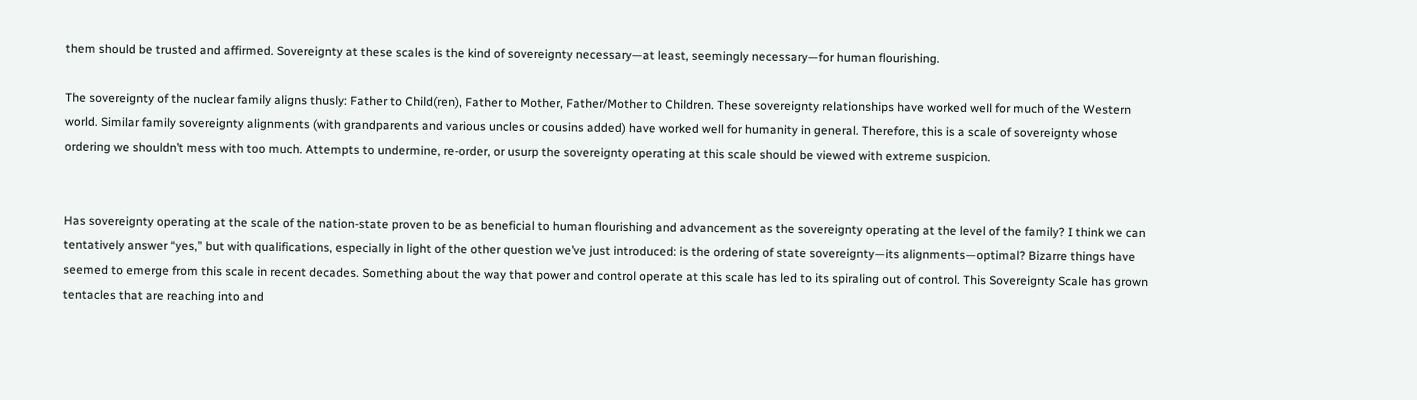them should be trusted and affirmed. Sovereignty at these scales is the kind of sovereignty necessary—at least, seemingly necessary—for human flourishing.

The sovereignty of the nuclear family aligns thusly: Father to Child(ren), Father to Mother, Father/Mother to Children. These sovereignty relationships have worked well for much of the Western world. Similar family sovereignty alignments (with grandparents and various uncles or cousins added) have worked well for humanity in general. Therefore, this is a scale of sovereignty whose ordering we shouldn’t mess with too much. Attempts to undermine, re-order, or usurp the sovereignty operating at this scale should be viewed with extreme suspicion.


Has sovereignty operating at the scale of the nation-state proven to be as beneficial to human flourishing and advancement as the sovereignty operating at the level of the family? I think we can tentatively answer “yes,” but with qualifications, especially in light of the other question we’ve just introduced: is the ordering of state sovereignty—its alignments—optimal? Bizarre things have seemed to emerge from this scale in recent decades. Something about the way that power and control operate at this scale has led to its spiraling out of control. This Sovereignty Scale has grown tentacles that are reaching into and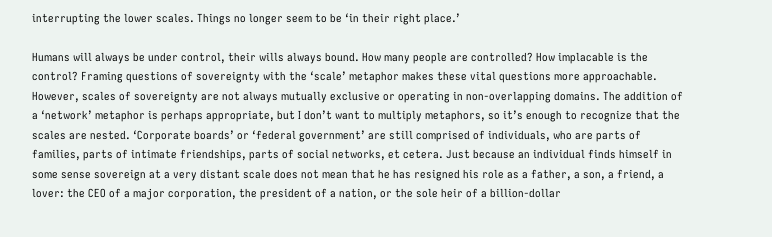interrupting the lower scales. Things no longer seem to be ‘in their right place.’

Humans will always be under control, their wills always bound. How many people are controlled? How implacable is the control? Framing questions of sovereignty with the ‘scale’ metaphor makes these vital questions more approachable. However, scales of sovereignty are not always mutually exclusive or operating in non-overlapping domains. The addition of a ‘network’ metaphor is perhaps appropriate, but I don’t want to multiply metaphors, so it’s enough to recognize that the scales are nested. ‘Corporate boards’ or ‘federal government’ are still comprised of individuals, who are parts of families, parts of intimate friendships, parts of social networks, et cetera. Just because an individual finds himself in some sense sovereign at a very distant scale does not mean that he has resigned his role as a father, a son, a friend, a lover: the CEO of a major corporation, the president of a nation, or the sole heir of a billion-dollar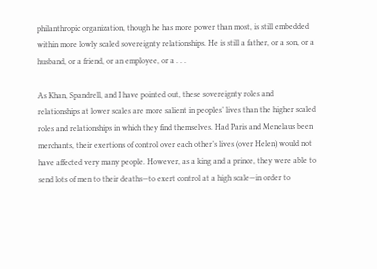philanthropic organization, though he has more power than most, is still embedded within more lowly scaled sovereignty relationships. He is still a father, or a son, or a husband, or a friend, or an employee, or a . . .

As Khan, Spandrell, and I have pointed out, these sovereignty roles and relationships at lower scales are more salient in peoples’ lives than the higher scaled roles and relationships in which they find themselves. Had Paris and Menelaus been merchants, their exertions of control over each other’s lives (over Helen) would not have affected very many people. However, as a king and a prince, they were able to send lots of men to their deaths—to exert control at a high scale—in order to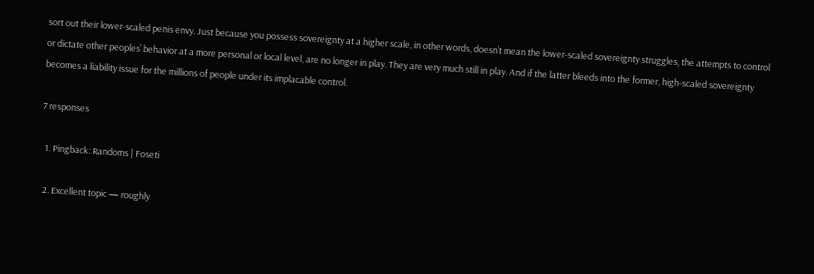sort out their lower-scaled penis envy. Just because you possess sovereignty at a higher scale, in other words, doesn’t mean the lower-scaled sovereignty struggles, the attempts to control or dictate other peoples’ behavior at a more personal or local level, are no longer in play. They are very much still in play. And if the latter bleeds into the former, high-scaled sovereignty becomes a liability issue for the millions of people under its implacable control.

7 responses

  1. Pingback: Randoms | Foseti

  2. Excellent topic — roughly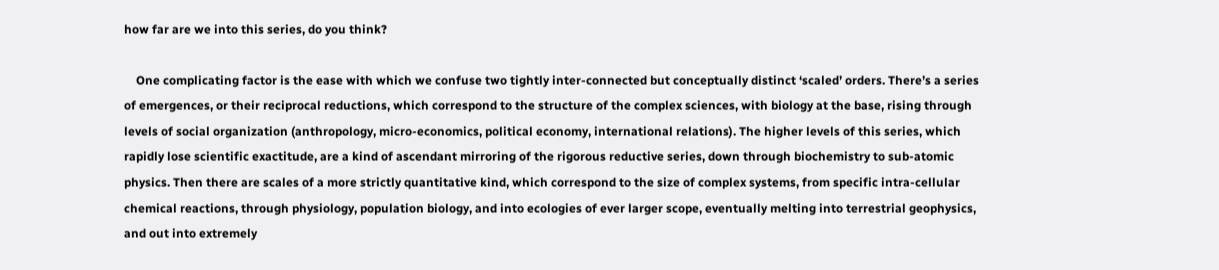how far are we into this series, do you think?

    One complicating factor is the ease with which we confuse two tightly inter-connected but conceptually distinct ‘scaled’ orders. There’s a series of emergences, or their reciprocal reductions, which correspond to the structure of the complex sciences, with biology at the base, rising through levels of social organization (anthropology, micro-economics, political economy, international relations). The higher levels of this series, which rapidly lose scientific exactitude, are a kind of ascendant mirroring of the rigorous reductive series, down through biochemistry to sub-atomic physics. Then there are scales of a more strictly quantitative kind, which correspond to the size of complex systems, from specific intra-cellular chemical reactions, through physiology, population biology, and into ecologies of ever larger scope, eventually melting into terrestrial geophysics, and out into extremely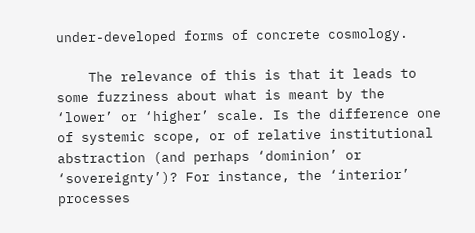under-developed forms of concrete cosmology.

    The relevance of this is that it leads to some fuzziness about what is meant by the ‘lower’ or ‘higher’ scale. Is the difference one of systemic scope, or of relative institutional abstraction (and perhaps ‘dominion’ or ‘sovereignty’)? For instance, the ‘interior’ processes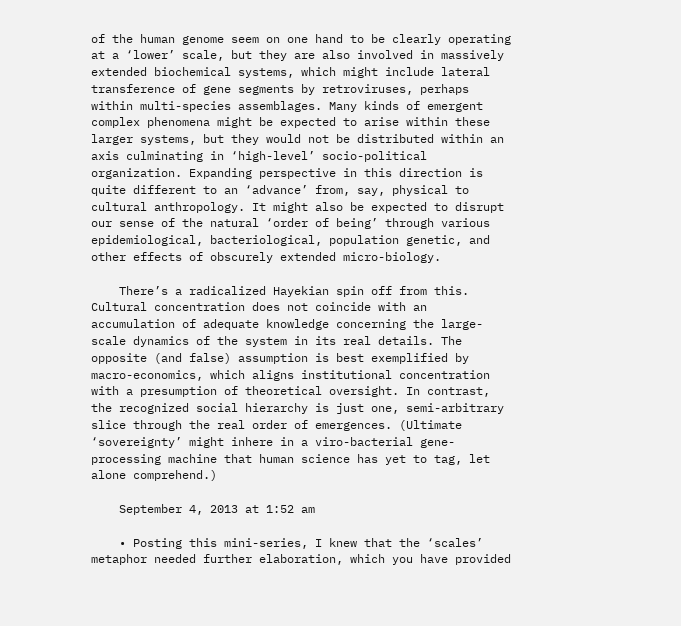of the human genome seem on one hand to be clearly operating at a ‘lower’ scale, but they are also involved in massively extended biochemical systems, which might include lateral transference of gene segments by retroviruses, perhaps within multi-species assemblages. Many kinds of emergent complex phenomena might be expected to arise within these larger systems, but they would not be distributed within an axis culminating in ‘high-level’ socio-political organization. Expanding perspective in this direction is quite different to an ‘advance’ from, say, physical to cultural anthropology. It might also be expected to disrupt our sense of the natural ‘order of being’ through various epidemiological, bacteriological, population genetic, and other effects of obscurely extended micro-biology.

    There’s a radicalized Hayekian spin off from this. Cultural concentration does not coincide with an accumulation of adequate knowledge concerning the large-scale dynamics of the system in its real details. The opposite (and false) assumption is best exemplified by macro-economics, which aligns institutional concentration with a presumption of theoretical oversight. In contrast, the recognized social hierarchy is just one, semi-arbitrary slice through the real order of emergences. (Ultimate ‘sovereignty’ might inhere in a viro-bacterial gene-processing machine that human science has yet to tag, let alone comprehend.)

    September 4, 2013 at 1:52 am

    • Posting this mini-series, I knew that the ‘scales’ metaphor needed further elaboration, which you have provided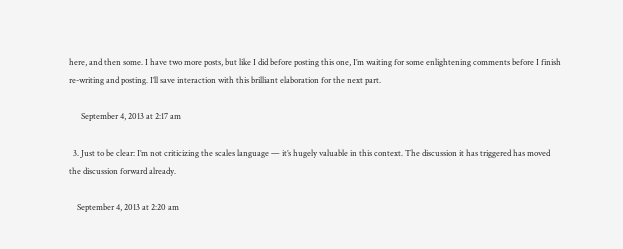here, and then some. I have two more posts, but like I did before posting this one, I’m waiting for some enlightening comments before I finish re-writing and posting. I’ll save interaction with this brilliant elaboration for the next part.

      September 4, 2013 at 2:17 am

  3. Just to be clear: I’m not criticizing the scales language — it’s hugely valuable in this context. The discussion it has triggered has moved the discussion forward already.

    September 4, 2013 at 2:20 am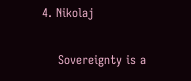4. Nikolaj

    Sovereignty is a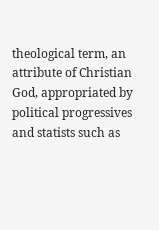theological term, an attribute of Christian God, appropriated by political progressives and statists such as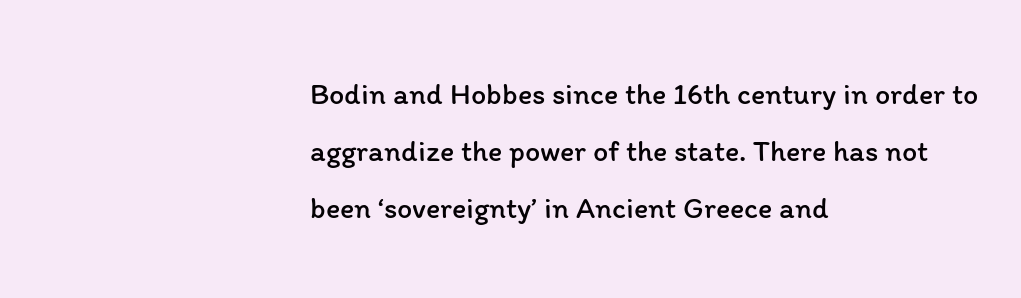Bodin and Hobbes since the 16th century in order to aggrandize the power of the state. There has not been ‘sovereignty’ in Ancient Greece and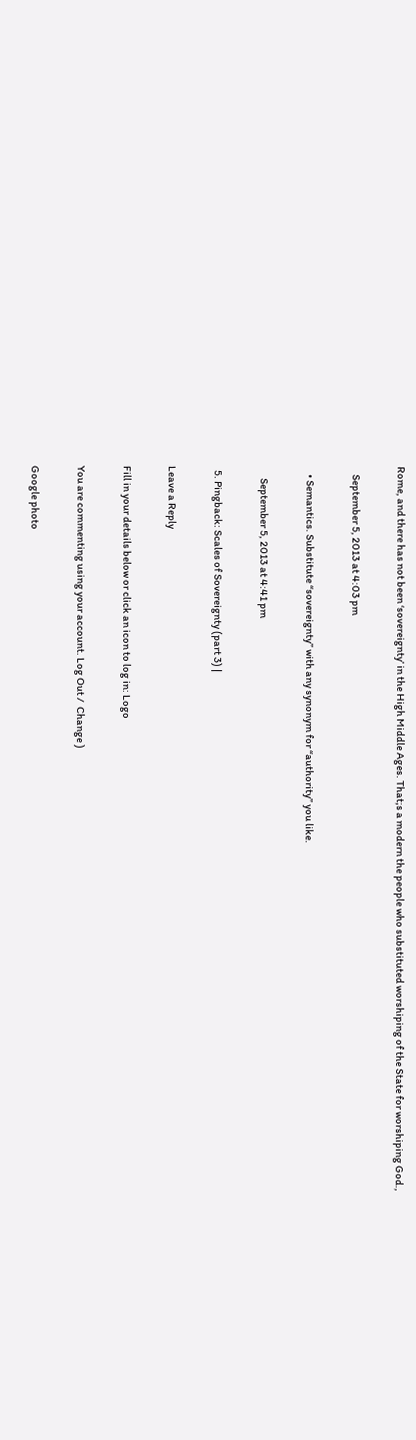Rome, and there has not been ‘sovereignty’ in the High Middle Ages. That;s a modern the people who substituted worshiping of the State for worshiping God.,

    September 5, 2013 at 4:03 pm

    • Semantics. Substitute “sovereignty” with any synonym for “authority” you like.

      September 5, 2013 at 4:41 pm

  5. Pingback: Scales of Sovereignty (part 3) |

Leave a Reply

Fill in your details below or click an icon to log in: Logo

You are commenting using your account. Log Out /  Change )

Google photo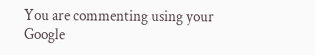You are commenting using your Google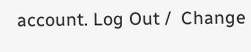account. Log Out /  Change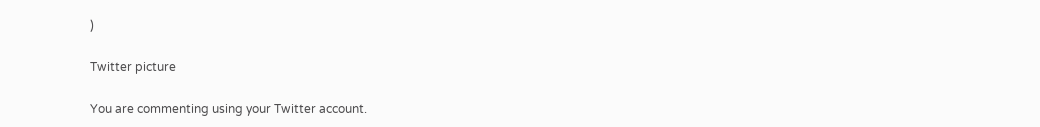)

Twitter picture

You are commenting using your Twitter account.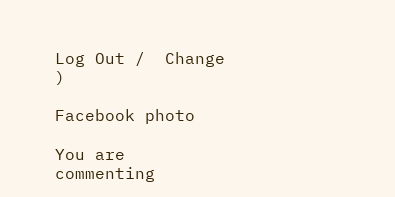Log Out /  Change )

Facebook photo

You are commenting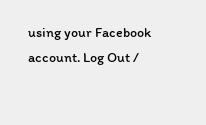using your Facebook account. Log Out /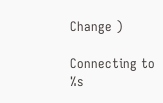Change )

Connecting to %s